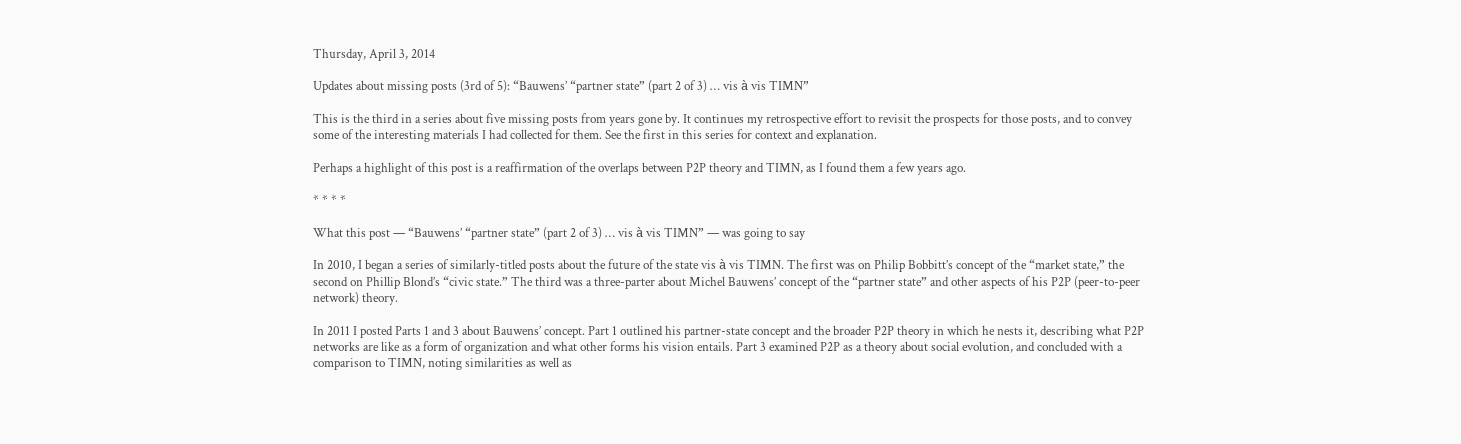Thursday, April 3, 2014

Updates about missing posts (3rd of 5): “Bauwens’ “partner state” (part 2 of 3) … vis à vis TIMN”

This is the third in a series about five missing posts from years gone by. It continues my retrospective effort to revisit the prospects for those posts, and to convey some of the interesting materials I had collected for them. See the first in this series for context and explanation.

Perhaps a highlight of this post is a reaffirmation of the overlaps between P2P theory and TIMN, as I found them a few years ago.

* * * *

What this post — “Bauwens’ “partner state” (part 2 of 3) … vis à vis TIMN” — was going to say

In 2010, I began a series of similarly-titled posts about the future of the state vis à vis TIMN. The first was on Philip Bobbitt’s concept of the “market state,” the second on Phillip Blond’s “civic state.” The third was a three-parter about Michel Bauwens’ concept of the “partner state” and other aspects of his P2P (peer-to-peer network) theory.

In 2011 I posted Parts 1 and 3 about Bauwens’ concept. Part 1 outlined his partner-state concept and the broader P2P theory in which he nests it, describing what P2P networks are like as a form of organization and what other forms his vision entails. Part 3 examined P2P as a theory about social evolution, and concluded with a comparison to TIMN, noting similarities as well as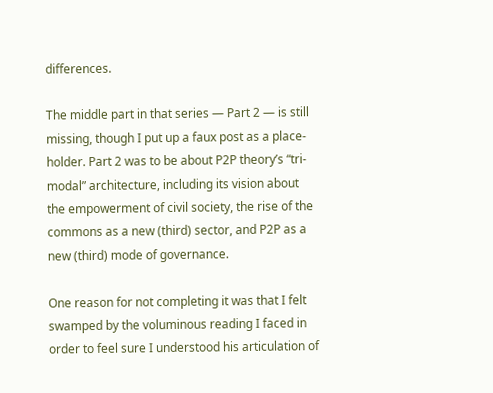differences.

The middle part in that series — Part 2 — is still missing, though I put up a faux post as a place-holder. Part 2 was to be about P2P theory’s “tri-modal” architecture, including its vision about the empowerment of civil society, the rise of the commons as a new (third) sector, and P2P as a new (third) mode of governance.

One reason for not completing it was that I felt swamped by the voluminous reading I faced in order to feel sure I understood his articulation of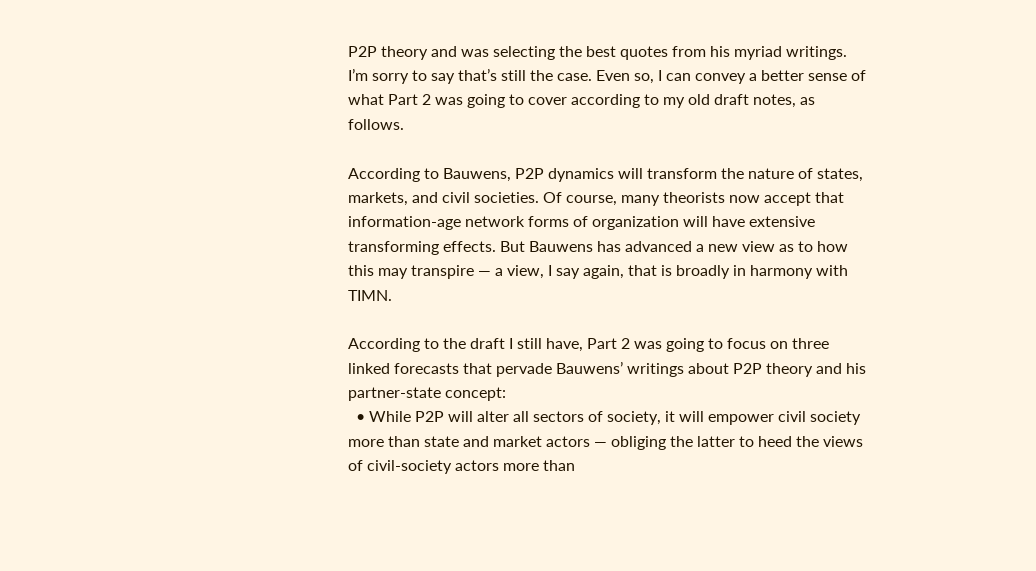P2P theory and was selecting the best quotes from his myriad writings. I’m sorry to say that’s still the case. Even so, I can convey a better sense of what Part 2 was going to cover according to my old draft notes, as follows.

According to Bauwens, P2P dynamics will transform the nature of states, markets, and civil societies. Of course, many theorists now accept that information-age network forms of organization will have extensive transforming effects. But Bauwens has advanced a new view as to how this may transpire — a view, I say again, that is broadly in harmony with TIMN.

According to the draft I still have, Part 2 was going to focus on three linked forecasts that pervade Bauwens’ writings about P2P theory and his partner-state concept:
  • While P2P will alter all sectors of society, it will empower civil society more than state and market actors — obliging the latter to heed the views of civil-society actors more than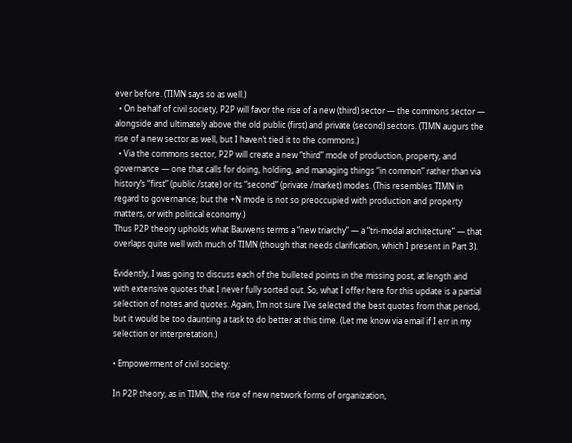ever before. (TIMN says so as well.)
  • On behalf of civil society, P2P will favor the rise of a new (third) sector — the commons sector — alongside and ultimately above the old public (first) and private (second) sectors. (TIMN augurs the rise of a new sector as well, but I haven’t tied it to the commons.)
  • Via the commons sector, P2P will create a new “third” mode of production, property, and governance — one that calls for doing, holding, and managing things “in common” rather than via history’s “first” (public /state) or its “second” (private /market) modes. (This resembles TIMN in regard to governance; but the +N mode is not so preoccupied with production and property matters, or with political economy.)
Thus P2P theory upholds what Bauwens terms a “new triarchy” — a “tri-modal architecture” — that overlaps quite well with much of TIMN (though that needs clarification, which I present in Part 3).

Evidently, I was going to discuss each of the bulleted points in the missing post, at length and with extensive quotes that I never fully sorted out. So, what I offer here for this update is a partial selection of notes and quotes. Again, I’m not sure I’ve selected the best quotes from that period, but it would be too daunting a task to do better at this time. (Let me know via email if I err in my selection or interpretation.)

• Empowerment of civil society:

In P2P theory, as in TIMN, the rise of new network forms of organization,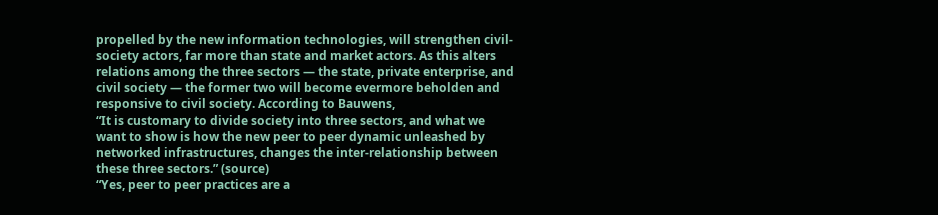propelled by the new information technologies, will strengthen civil-society actors, far more than state and market actors. As this alters relations among the three sectors — the state, private enterprise, and civil society — the former two will become evermore beholden and responsive to civil society. According to Bauwens,
“It is customary to divide society into three sectors, and what we want to show is how the new peer to peer dynamic unleashed by networked infrastructures, changes the inter-relationship between these three sectors.” (source)
“Yes, peer to peer practices are a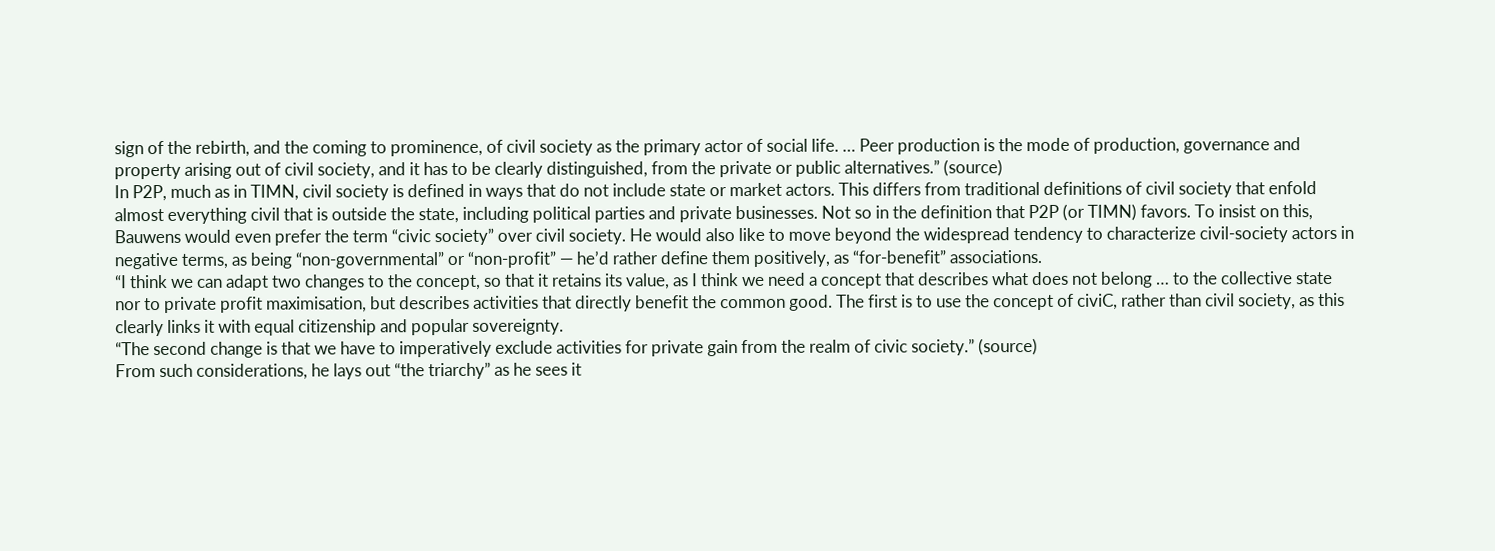sign of the rebirth, and the coming to prominence, of civil society as the primary actor of social life. … Peer production is the mode of production, governance and property arising out of civil society, and it has to be clearly distinguished, from the private or public alternatives.” (source)
In P2P, much as in TIMN, civil society is defined in ways that do not include state or market actors. This differs from traditional definitions of civil society that enfold almost everything civil that is outside the state, including political parties and private businesses. Not so in the definition that P2P (or TIMN) favors. To insist on this, Bauwens would even prefer the term “civic society” over civil society. He would also like to move beyond the widespread tendency to characterize civil-society actors in negative terms, as being “non-governmental” or “non-profit” — he’d rather define them positively, as “for-benefit” associations.
“I think we can adapt two changes to the concept, so that it retains its value, as I think we need a concept that describes what does not belong … to the collective state nor to private profit maximisation, but describes activities that directly benefit the common good. The first is to use the concept of civiC, rather than civil society, as this clearly links it with equal citizenship and popular sovereignty.
“The second change is that we have to imperatively exclude activities for private gain from the realm of civic society.” (source)
From such considerations, he lays out “the triarchy” as he sees it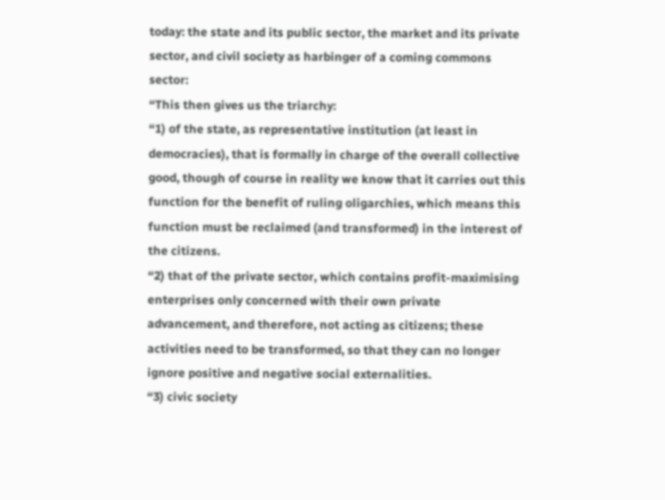today: the state and its public sector, the market and its private sector, and civil society as harbinger of a coming commons sector:
“This then gives us the triarchy:
“1) of the state, as representative institution (at least in democracies), that is formally in charge of the overall collective good, though of course in reality we know that it carries out this function for the benefit of ruling oligarchies, which means this function must be reclaimed (and transformed) in the interest of the citizens.
“2) that of the private sector, which contains profit-maximising enterprises only concerned with their own private advancement, and therefore, not acting as citizens; these activities need to be transformed, so that they can no longer ignore positive and negative social externalities.
“3) civic society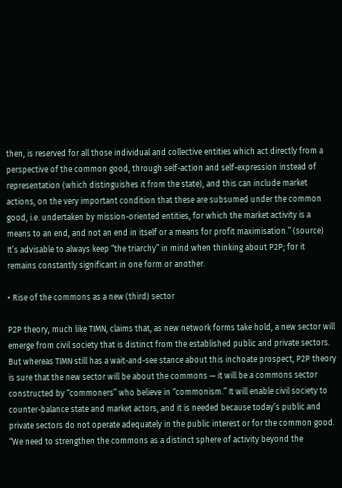then, is reserved for all those individual and collective entities which act directly from a perspective of the common good, through self-action and self-expression instead of representation (which distinguishes it from the state), and this can include market actions, on the very important condition that these are subsumed under the common good, i.e. undertaken by mission-oriented entities, for which the market activity is a means to an end, and not an end in itself or a means for profit maximisation.” (source)
It’s advisable to always keep “the triarchy” in mind when thinking about P2P; for it remains constantly significant in one form or another.

• Rise of the commons as a new (third) sector

P2P theory, much like TIMN, claims that, as new network forms take hold, a new sector will emerge from civil society that is distinct from the established public and private sectors. But whereas TIMN still has a wait-and-see stance about this inchoate prospect, P2P theory is sure that the new sector will be about the commons — it will be a commons sector constructed by “commoners” who believe in “commonism.” It will enable civil society to counter-balance state and market actors, and it is needed because today’s public and private sectors do not operate adequately in the public interest or for the common good.
“We need to strengthen the commons as a distinct sphere of activity beyond the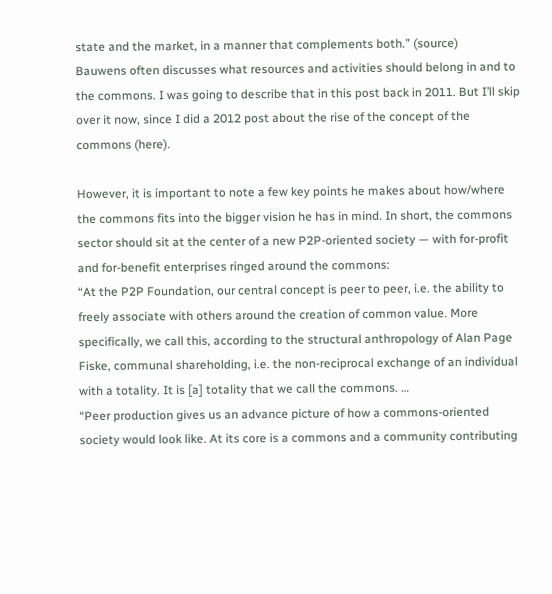state and the market, in a manner that complements both.” (source)
Bauwens often discusses what resources and activities should belong in and to the commons. I was going to describe that in this post back in 2011. But I’ll skip over it now, since I did a 2012 post about the rise of the concept of the commons (here).

However, it is important to note a few key points he makes about how/where the commons fits into the bigger vision he has in mind. In short, the commons sector should sit at the center of a new P2P-oriented society — with for-profit and for-benefit enterprises ringed around the commons:
“At the P2P Foundation, our central concept is peer to peer, i.e. the ability to freely associate with others around the creation of common value. More specifically, we call this, according to the structural anthropology of Alan Page Fiske, communal shareholding, i.e. the non-reciprocal exchange of an individual with a totality. It is [a] totality that we call the commons. …
“Peer production gives us an advance picture of how a commons-oriented society would look like. At its core is a commons and a community contributing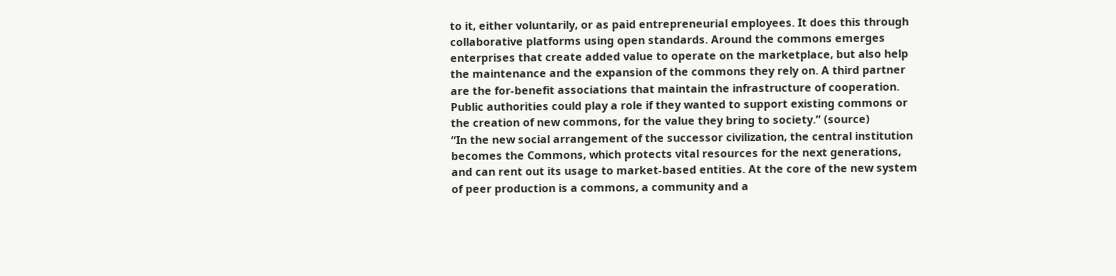to it, either voluntarily, or as paid entrepreneurial employees. It does this through collaborative platforms using open standards. Around the commons emerges enterprises that create added value to operate on the marketplace, but also help the maintenance and the expansion of the commons they rely on. A third partner are the for-benefit associations that maintain the infrastructure of cooperation. Public authorities could play a role if they wanted to support existing commons or the creation of new commons, for the value they bring to society.” (source)
“In the new social arrangement of the successor civilization, the central institution becomes the Commons, which protects vital resources for the next generations, and can rent out its usage to market-based entities. At the core of the new system of peer production is a commons, a community and a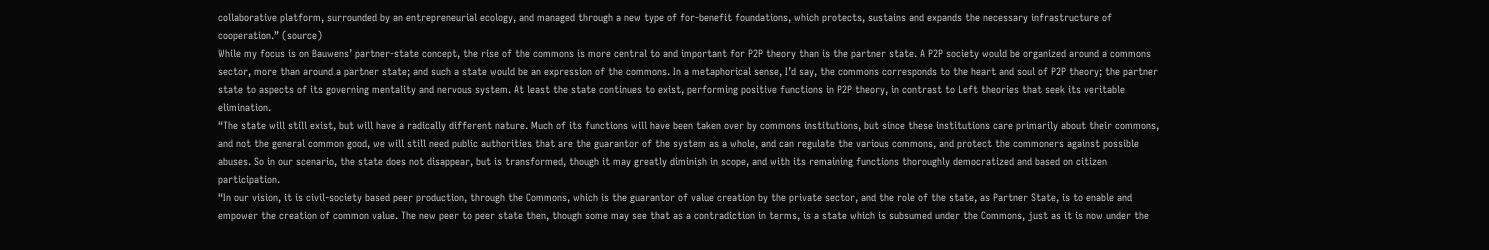collaborative platform, surrounded by an entrepreneurial ecology, and managed through a new type of for-benefit foundations, which protects, sustains and expands the necessary infrastructure of cooperation.” (source)
While my focus is on Bauwens’ partner-state concept, the rise of the commons is more central to and important for P2P theory than is the partner state. A P2P society would be organized around a commons sector, more than around a partner state; and such a state would be an expression of the commons. In a metaphorical sense, I’d say, the commons corresponds to the heart and soul of P2P theory; the partner state to aspects of its governing mentality and nervous system. At least the state continues to exist, performing positive functions in P2P theory, in contrast to Left theories that seek its veritable elimination.
“The state will still exist, but will have a radically different nature. Much of its functions will have been taken over by commons institutions, but since these institutions care primarily about their commons, and not the general common good, we will still need public authorities that are the guarantor of the system as a whole, and can regulate the various commons, and protect the commoners against possible abuses. So in our scenario, the state does not disappear, but is transformed, though it may greatly diminish in scope, and with its remaining functions thoroughly democratized and based on citizen participation.
“In our vision, it is civil-society based peer production, through the Commons, which is the guarantor of value creation by the private sector, and the role of the state, as Partner State, is to enable and empower the creation of common value. The new peer to peer state then, though some may see that as a contradiction in terms, is a state which is subsumed under the Commons, just as it is now under the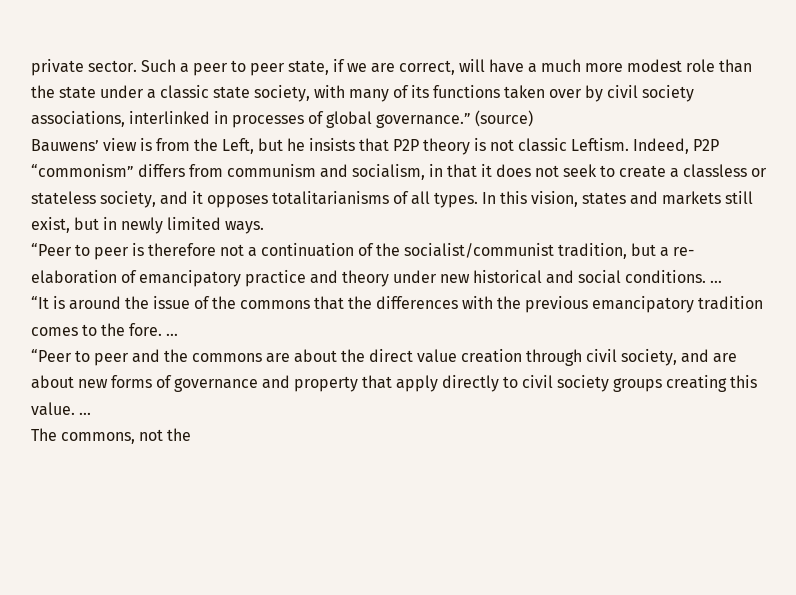private sector. Such a peer to peer state, if we are correct, will have a much more modest role than the state under a classic state society, with many of its functions taken over by civil society associations, interlinked in processes of global governance.” (source)
Bauwens’ view is from the Left, but he insists that P2P theory is not classic Leftism. Indeed, P2P “commonism” differs from communism and socialism, in that it does not seek to create a classless or stateless society, and it opposes totalitarianisms of all types. In this vision, states and markets still exist, but in newly limited ways.
“Peer to peer is therefore not a continuation of the socialist/communist tradition, but a re-elaboration of emancipatory practice and theory under new historical and social conditions. …
“It is around the issue of the commons that the differences with the previous emancipatory tradition comes to the fore. …
“Peer to peer and the commons are about the direct value creation through civil society, and are about new forms of governance and property that apply directly to civil society groups creating this value. ...
The commons, not the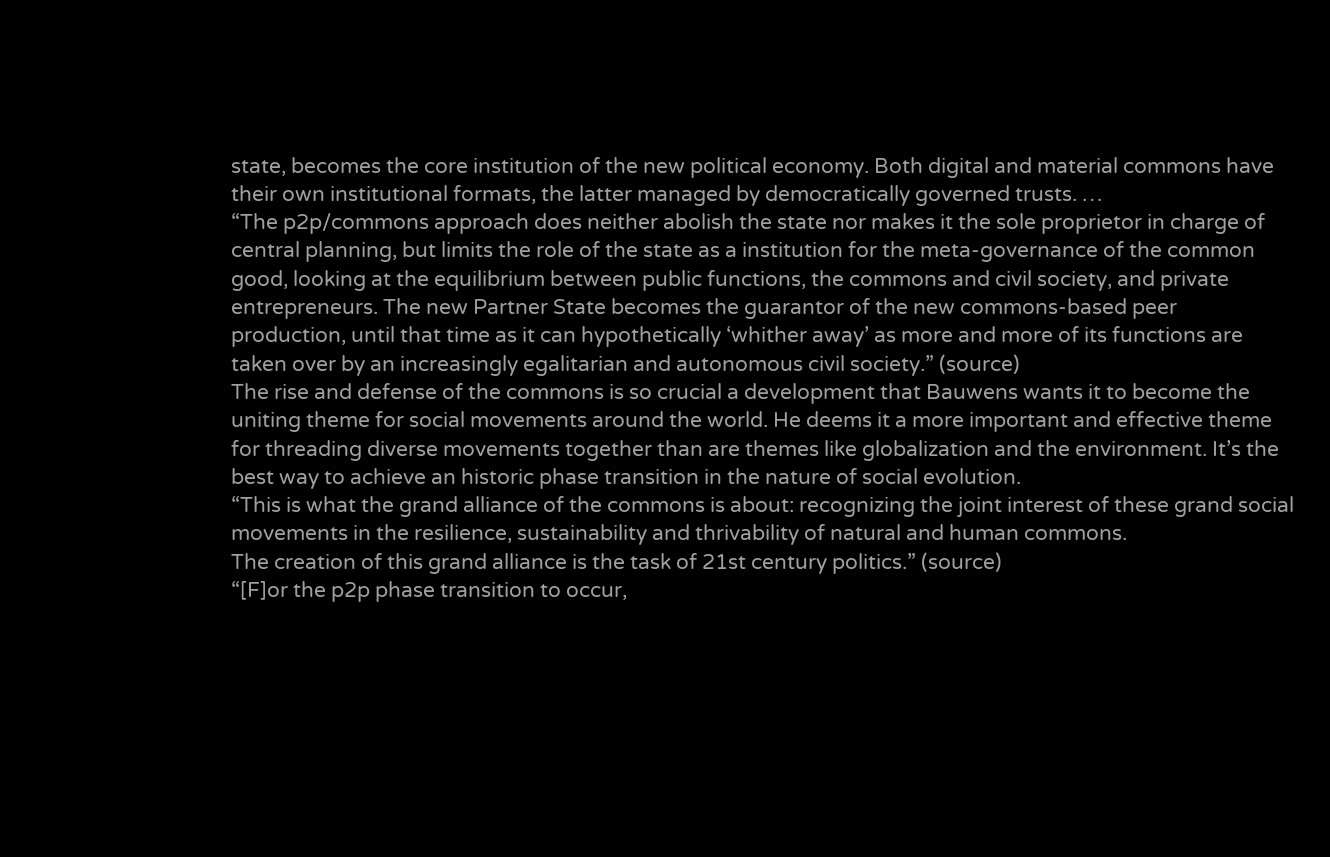state, becomes the core institution of the new political economy. Both digital and material commons have their own institutional formats, the latter managed by democratically governed trusts. …
“The p2p/commons approach does neither abolish the state nor makes it the sole proprietor in charge of central planning, but limits the role of the state as a institution for the meta-governance of the common good, looking at the equilibrium between public functions, the commons and civil society, and private entrepreneurs. The new Partner State becomes the guarantor of the new commons-based peer production, until that time as it can hypothetically ‘whither away’ as more and more of its functions are taken over by an increasingly egalitarian and autonomous civil society.” (source)
The rise and defense of the commons is so crucial a development that Bauwens wants it to become the uniting theme for social movements around the world. He deems it a more important and effective theme for threading diverse movements together than are themes like globalization and the environment. It’s the best way to achieve an historic phase transition in the nature of social evolution.
“This is what the grand alliance of the commons is about: recognizing the joint interest of these grand social movements in the resilience, sustainability and thrivability of natural and human commons.
The creation of this grand alliance is the task of 21st century politics.” (source)
“[F]or the p2p phase transition to occur,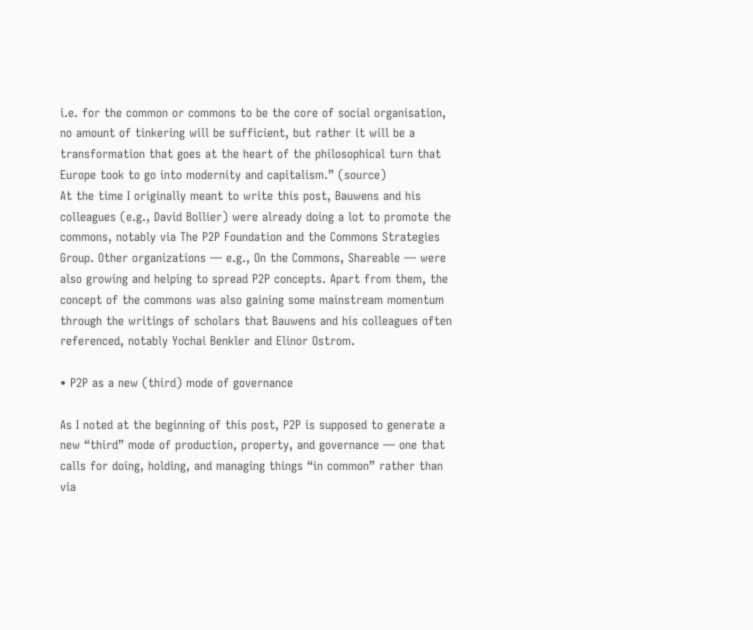i.e. for the common or commons to be the core of social organisation, no amount of tinkering will be sufficient, but rather it will be a transformation that goes at the heart of the philosophical turn that Europe took to go into modernity and capitalism.” (source)
At the time I originally meant to write this post, Bauwens and his colleagues (e.g., David Bollier) were already doing a lot to promote the commons, notably via The P2P Foundation and the Commons Strategies Group. Other organizations — e.g., On the Commons, Shareable — were also growing and helping to spread P2P concepts. Apart from them, the concept of the commons was also gaining some mainstream momentum through the writings of scholars that Bauwens and his colleagues often referenced, notably Yochai Benkler and Elinor Ostrom.

• P2P as a new (third) mode of governance

As I noted at the beginning of this post, P2P is supposed to generate a new “third” mode of production, property, and governance — one that calls for doing, holding, and managing things “in common” rather than via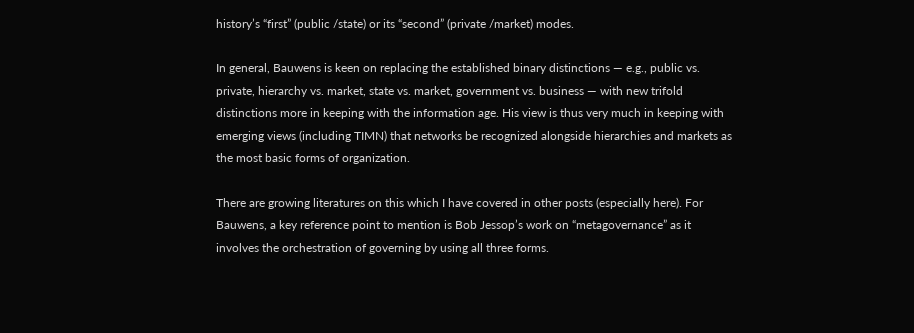history’s “first” (public /state) or its “second” (private /market) modes.

In general, Bauwens is keen on replacing the established binary distinctions — e.g., public vs. private, hierarchy vs. market, state vs. market, government vs. business — with new trifold distinctions more in keeping with the information age. His view is thus very much in keeping with emerging views (including TIMN) that networks be recognized alongside hierarchies and markets as the most basic forms of organization.

There are growing literatures on this which I have covered in other posts (especially here). For Bauwens, a key reference point to mention is Bob Jessop’s work on “metagovernance” as it involves the orchestration of governing by using all three forms.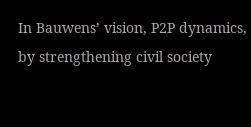In Bauwens’ vision, P2P dynamics, by strengthening civil society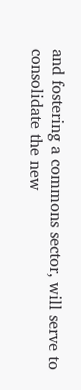and fostering a commons sector, will serve to consolidate the new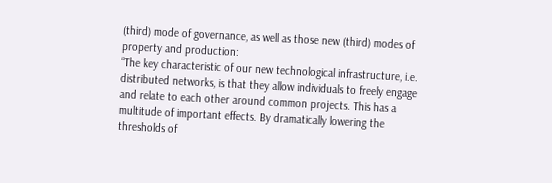(third) mode of governance, as well as those new (third) modes of property and production:
“The key characteristic of our new technological infrastructure, i.e. distributed networks, is that they allow individuals to freely engage and relate to each other around common projects. This has a multitude of important effects. By dramatically lowering the thresholds of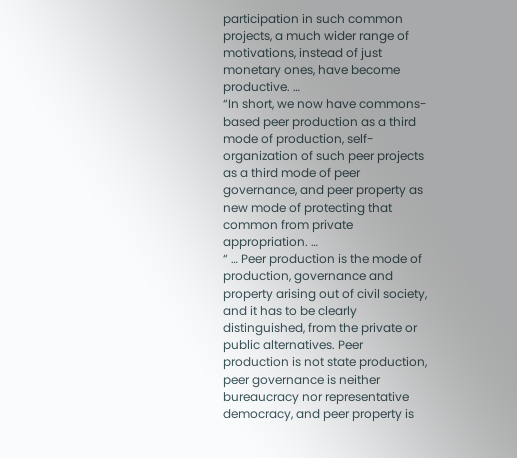participation in such common projects, a much wider range of motivations, instead of just monetary ones, have become productive. …
“In short, we now have commons-based peer production as a third mode of production, self-organization of such peer projects as a third mode of peer governance, and peer property as new mode of protecting that common from private appropriation. …
“ … Peer production is the mode of production, governance and property arising out of civil society, and it has to be clearly distinguished, from the private or public alternatives. Peer production is not state production, peer governance is neither bureaucracy nor representative democracy, and peer property is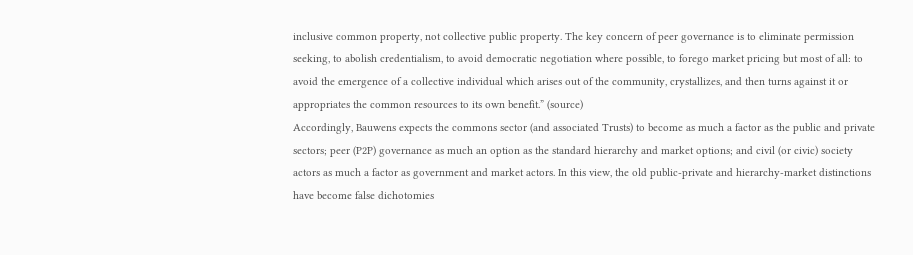inclusive common property, not collective public property. The key concern of peer governance is to eliminate permission seeking, to abolish credentialism, to avoid democratic negotiation where possible, to forego market pricing but most of all: to avoid the emergence of a collective individual which arises out of the community, crystallizes, and then turns against it or appropriates the common resources to its own benefit.” (source)
Accordingly, Bauwens expects the commons sector (and associated Trusts) to become as much a factor as the public and private sectors; peer (P2P) governance as much an option as the standard hierarchy and market options; and civil (or civic) society actors as much a factor as government and market actors. In this view, the old public-private and hierarchy-market distinctions have become false dichotomies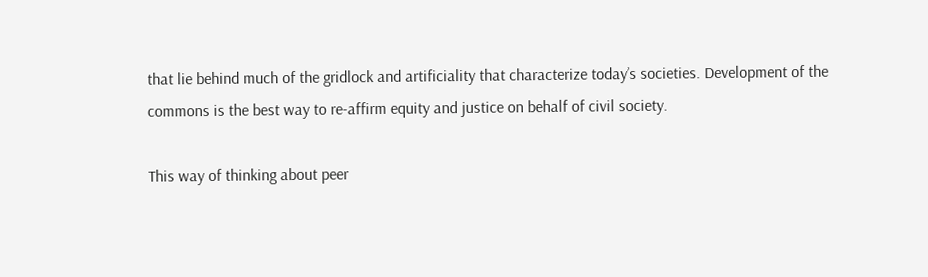that lie behind much of the gridlock and artificiality that characterize today’s societies. Development of the commons is the best way to re-affirm equity and justice on behalf of civil society.

This way of thinking about peer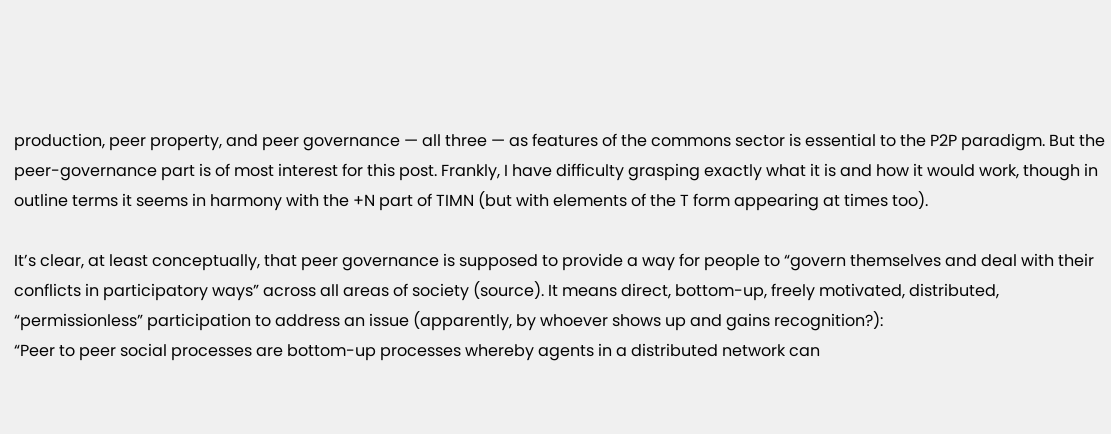production, peer property, and peer governance — all three — as features of the commons sector is essential to the P2P paradigm. But the peer-governance part is of most interest for this post. Frankly, I have difficulty grasping exactly what it is and how it would work, though in outline terms it seems in harmony with the +N part of TIMN (but with elements of the T form appearing at times too).

It’s clear, at least conceptually, that peer governance is supposed to provide a way for people to “govern themselves and deal with their conflicts in participatory ways” across all areas of society (source). It means direct, bottom-up, freely motivated, distributed, “permissionless” participation to address an issue (apparently, by whoever shows up and gains recognition?):
“Peer to peer social processes are bottom-up processes whereby agents in a distributed network can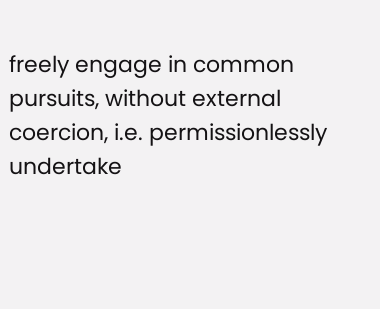freely engage in common pursuits, without external coercion, i.e. permissionlessly undertake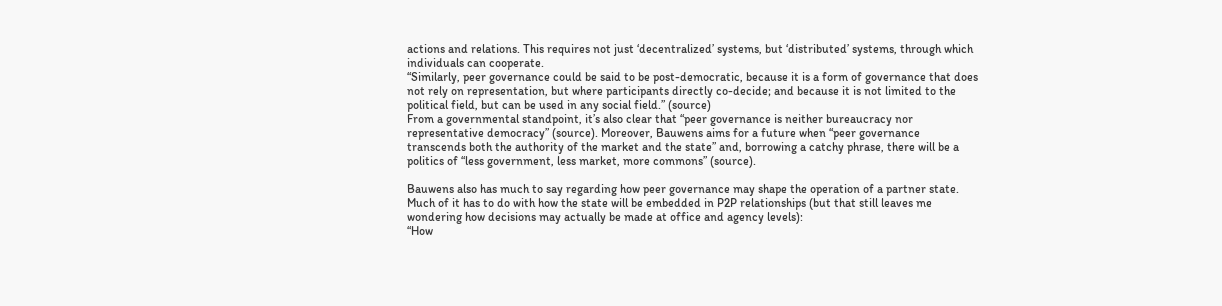actions and relations. This requires not just ‘decentralized’ systems, but ‘distributed’ systems, through which individuals can cooperate.
“Similarly, peer governance could be said to be post-democratic, because it is a form of governance that does not rely on representation, but where participants directly co-decide; and because it is not limited to the political field, but can be used in any social field.” (source)
From a governmental standpoint, it’s also clear that “peer governance is neither bureaucracy nor representative democracy” (source). Moreover, Bauwens aims for a future when “peer governance transcends both the authority of the market and the state” and, borrowing a catchy phrase, there will be a politics of “less government, less market, more commons” (source).

Bauwens also has much to say regarding how peer governance may shape the operation of a partner state. Much of it has to do with how the state will be embedded in P2P relationships (but that still leaves me wondering how decisions may actually be made at office and agency levels):
“How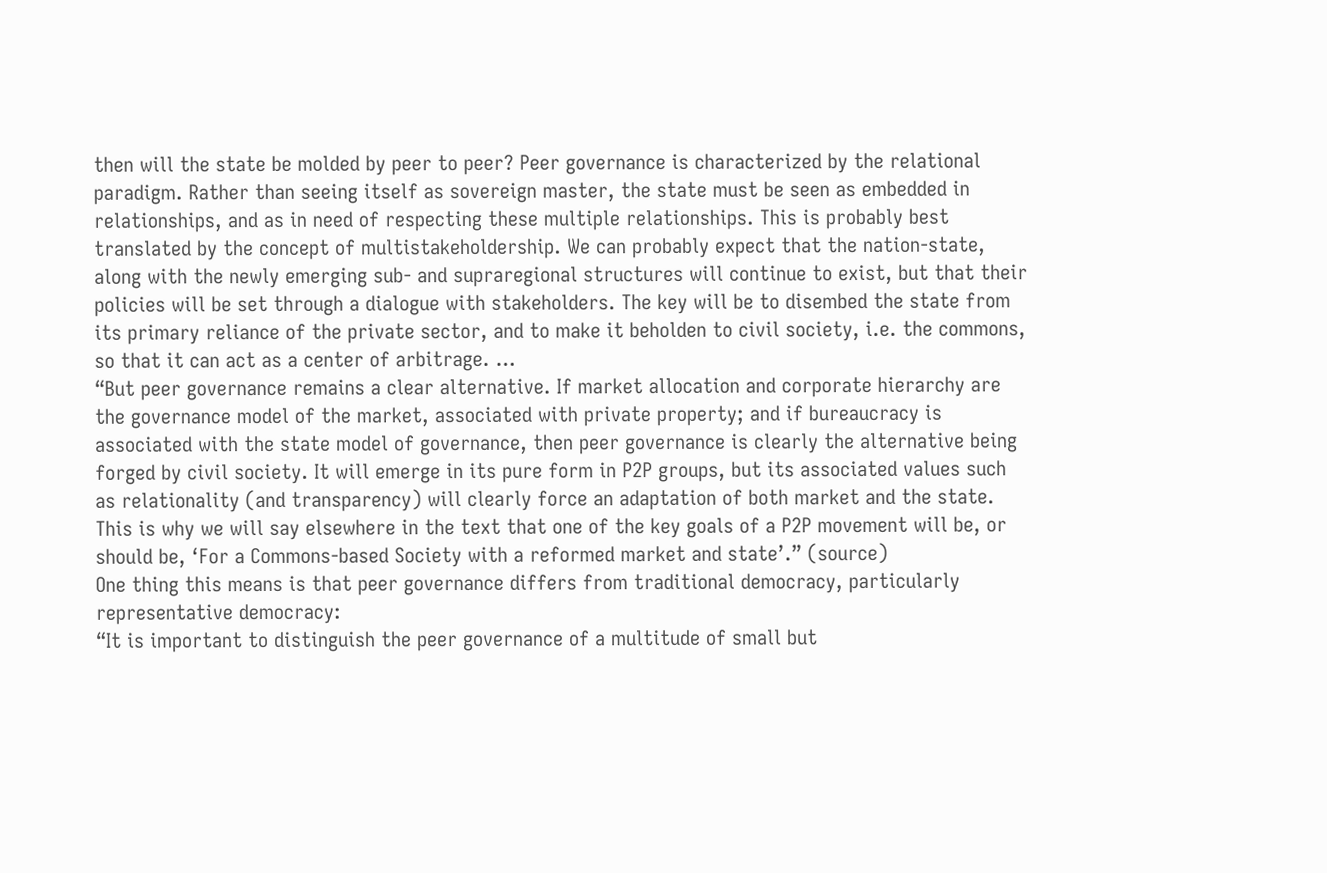then will the state be molded by peer to peer? Peer governance is characterized by the relational paradigm. Rather than seeing itself as sovereign master, the state must be seen as embedded in relationships, and as in need of respecting these multiple relationships. This is probably best translated by the concept of multistakeholdership. We can probably expect that the nation-state, along with the newly emerging sub- and supraregional structures will continue to exist, but that their policies will be set through a dialogue with stakeholders. The key will be to disembed the state from its primary reliance of the private sector, and to make it beholden to civil society, i.e. the commons, so that it can act as a center of arbitrage. …
“But peer governance remains a clear alternative. If market allocation and corporate hierarchy are the governance model of the market, associated with private property; and if bureaucracy is associated with the state model of governance, then peer governance is clearly the alternative being forged by civil society. It will emerge in its pure form in P2P groups, but its associated values such as relationality (and transparency) will clearly force an adaptation of both market and the state. This is why we will say elsewhere in the text that one of the key goals of a P2P movement will be, or should be, ‘For a Commons-based Society with a reformed market and state’.” (source)
One thing this means is that peer governance differs from traditional democracy, particularly representative democracy:
“It is important to distinguish the peer governance of a multitude of small but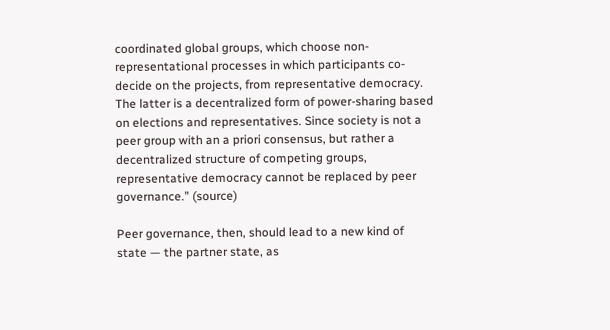coordinated global groups, which choose non-representational processes in which participants co-decide on the projects, from representative democracy. The latter is a decentralized form of power-sharing based on elections and representatives. Since society is not a peer group with an a priori consensus, but rather a decentralized structure of competing groups, representative democracy cannot be replaced by peer governance.” (source)

Peer governance, then, should lead to a new kind of state — the partner state, as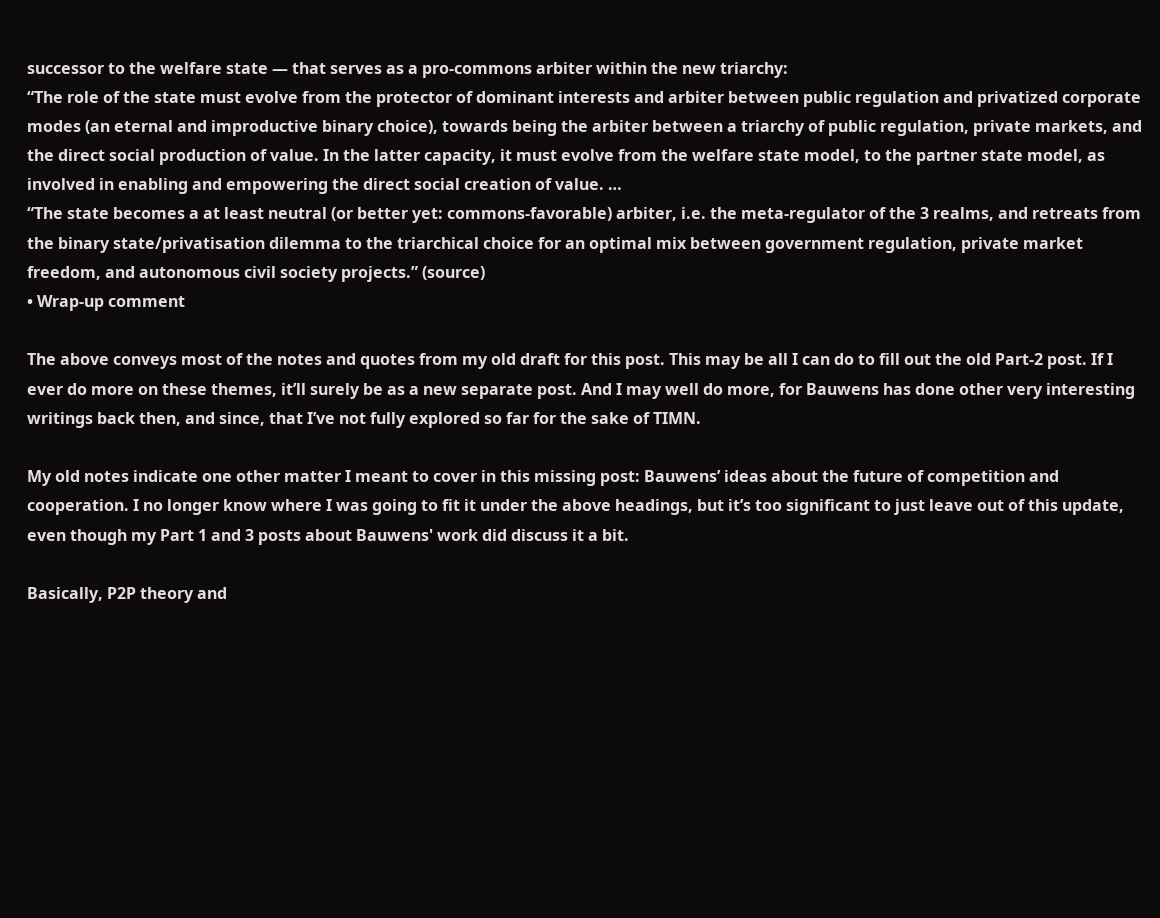successor to the welfare state — that serves as a pro-commons arbiter within the new triarchy:
“The role of the state must evolve from the protector of dominant interests and arbiter between public regulation and privatized corporate modes (an eternal and improductive binary choice), towards being the arbiter between a triarchy of public regulation, private markets, and the direct social production of value. In the latter capacity, it must evolve from the welfare state model, to the partner state model, as involved in enabling and empowering the direct social creation of value. …
“The state becomes a at least neutral (or better yet: commons-favorable) arbiter, i.e. the meta-regulator of the 3 realms, and retreats from the binary state/privatisation dilemma to the triarchical choice for an optimal mix between government regulation, private market freedom, and autonomous civil society projects.” (source)
• Wrap-up comment

The above conveys most of the notes and quotes from my old draft for this post. This may be all I can do to fill out the old Part-2 post. If I ever do more on these themes, it’ll surely be as a new separate post. And I may well do more, for Bauwens has done other very interesting writings back then, and since, that I’ve not fully explored so far for the sake of TIMN.

My old notes indicate one other matter I meant to cover in this missing post: Bauwens’ ideas about the future of competition and cooperation. I no longer know where I was going to fit it under the above headings, but it’s too significant to just leave out of this update, even though my Part 1 and 3 posts about Bauwens' work did discuss it a bit.

Basically, P2P theory and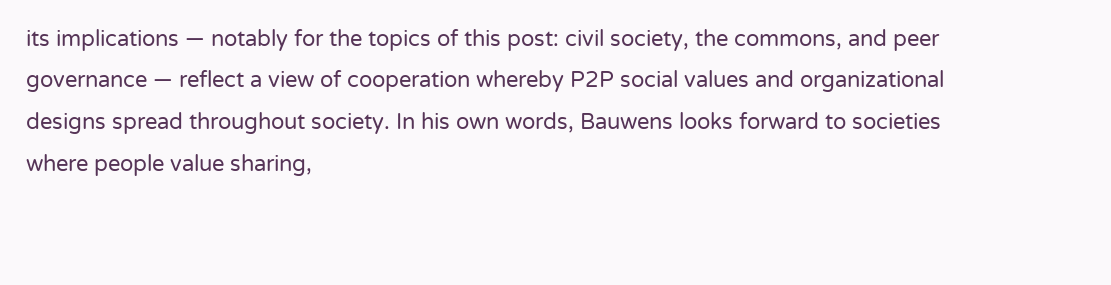its implications — notably for the topics of this post: civil society, the commons, and peer governance — reflect a view of cooperation whereby P2P social values and organizational designs spread throughout society. In his own words, Bauwens looks forward to societies where people value sharing,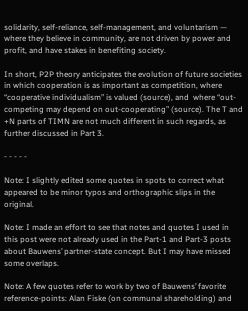solidarity, self-reliance, self-management, and voluntarism — where they believe in community, are not driven by power and profit, and have stakes in benefiting society.

In short, P2P theory anticipates the evolution of future societies in which cooperation is as important as competition, where “cooperative individualism” is valued (source), and  where “out-competing may depend on out-cooperating” (source). The T and +N parts of TIMN are not much different in such regards, as further discussed in Part 3.

- - - - -

Note: I slightly edited some quotes in spots to correct what appeared to be minor typos and orthographic slips in the original.

Note: I made an effort to see that notes and quotes I used in this post were not already used in the Part-1 and Part-3 posts about Bauwens’ partner-state concept. But I may have missed some overlaps.

Note: A few quotes refer to work by two of Bauwens’ favorite reference-points: Alan Fiske (on communal shareholding) and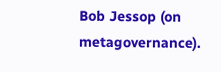Bob Jessop (on metagovernance).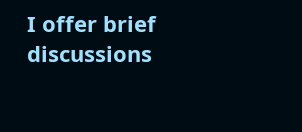I offer brief discussions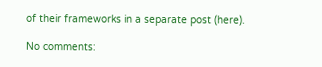of their frameworks in a separate post (here).

No comments: